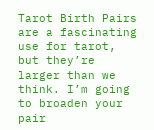Tarot Birth Pairs are a fascinating use for tarot, but they’re larger than we think. I’m going to broaden your pair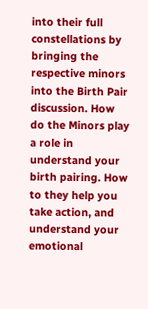into their full constellations by bringing the respective minors into the Birth Pair discussion. How do the Minors play a role in understand your birth pairing. How to they help you take action, and understand your emotional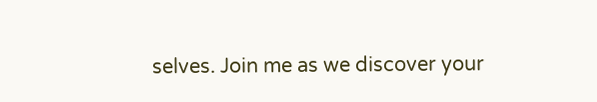selves. Join me as we discover your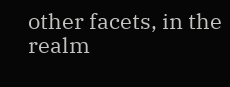other facets, in the realm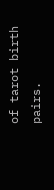of tarot birth pairs.